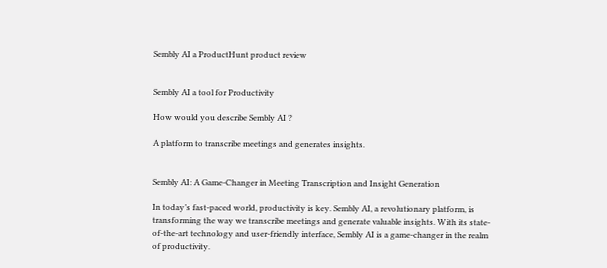Sembly AI a ProductHunt product review


Sembly AI a tool for Productivity

How would you describe Sembly AI ?

A platform to transcribe meetings and generates insights.


Sembly AI: A Game-Changer in Meeting Transcription and Insight Generation

In today’s fast-paced world, productivity is key. Sembly AI, a revolutionary platform, is transforming the way we transcribe meetings and generate valuable insights. With its state-of-the-art technology and user-friendly interface, Sembly AI is a game-changer in the realm of productivity.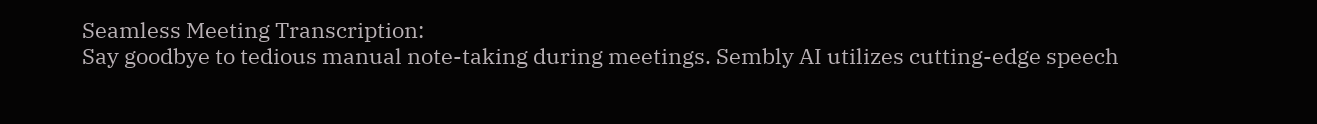Seamless Meeting Transcription:
Say goodbye to tedious manual note-taking during meetings. Sembly AI utilizes cutting-edge speech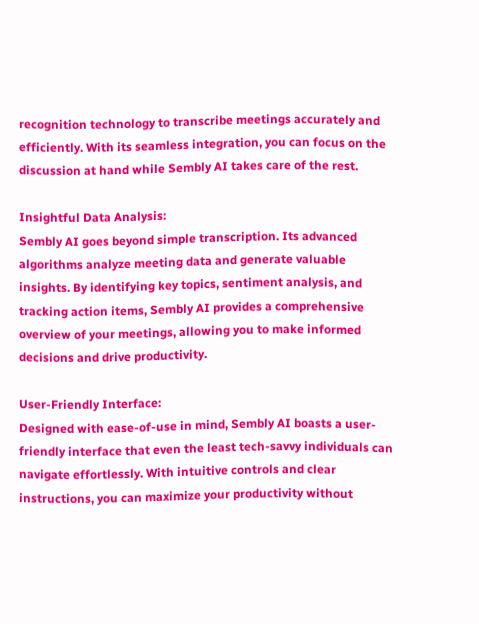recognition technology to transcribe meetings accurately and efficiently. With its seamless integration, you can focus on the discussion at hand while Sembly AI takes care of the rest.

Insightful Data Analysis:
Sembly AI goes beyond simple transcription. Its advanced algorithms analyze meeting data and generate valuable insights. By identifying key topics, sentiment analysis, and tracking action items, Sembly AI provides a comprehensive overview of your meetings, allowing you to make informed decisions and drive productivity.

User-Friendly Interface:
Designed with ease-of-use in mind, Sembly AI boasts a user-friendly interface that even the least tech-savvy individuals can navigate effortlessly. With intuitive controls and clear instructions, you can maximize your productivity without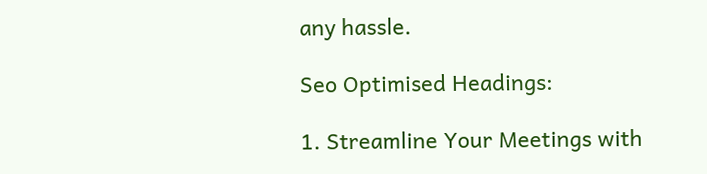any hassle.

Seo Optimised Headings:

1. Streamline Your Meetings with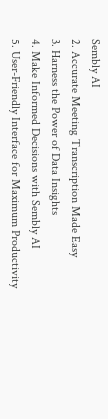Sembly AI
2. Accurate Meeting Transcription Made Easy
3. Harness the Power of Data Insights
4. Make Informed Decisions with Sembly AI
5. User-Friendly Interface for Maximum Productivity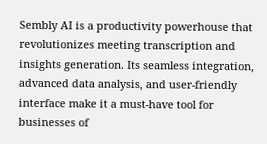Sembly AI is a productivity powerhouse that revolutionizes meeting transcription and insights generation. Its seamless integration, advanced data analysis, and user-friendly interface make it a must-have tool for businesses of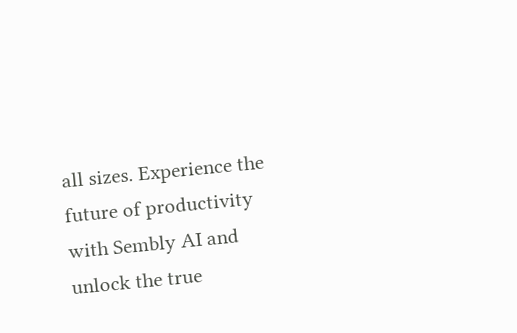all sizes. Experience the future of productivity with Sembly AI and unlock the true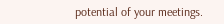potential of your meetings.